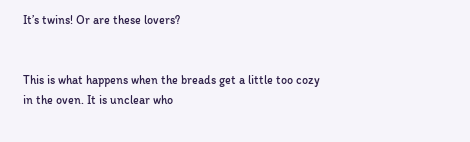It’s twins! Or are these lovers?


This is what happens when the breads get a little too cozy in the oven. It is unclear who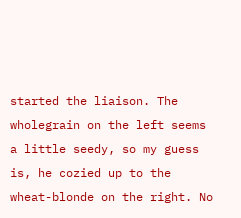started the liaison. The wholegrain on the left seems a little seedy, so my guess is, he cozied up to the wheat-blonde on the right. No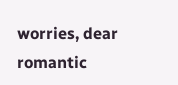worries, dear romantic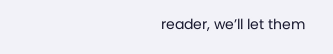reader, we’ll let them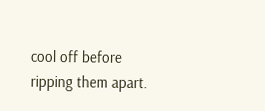cool off before ripping them apart.